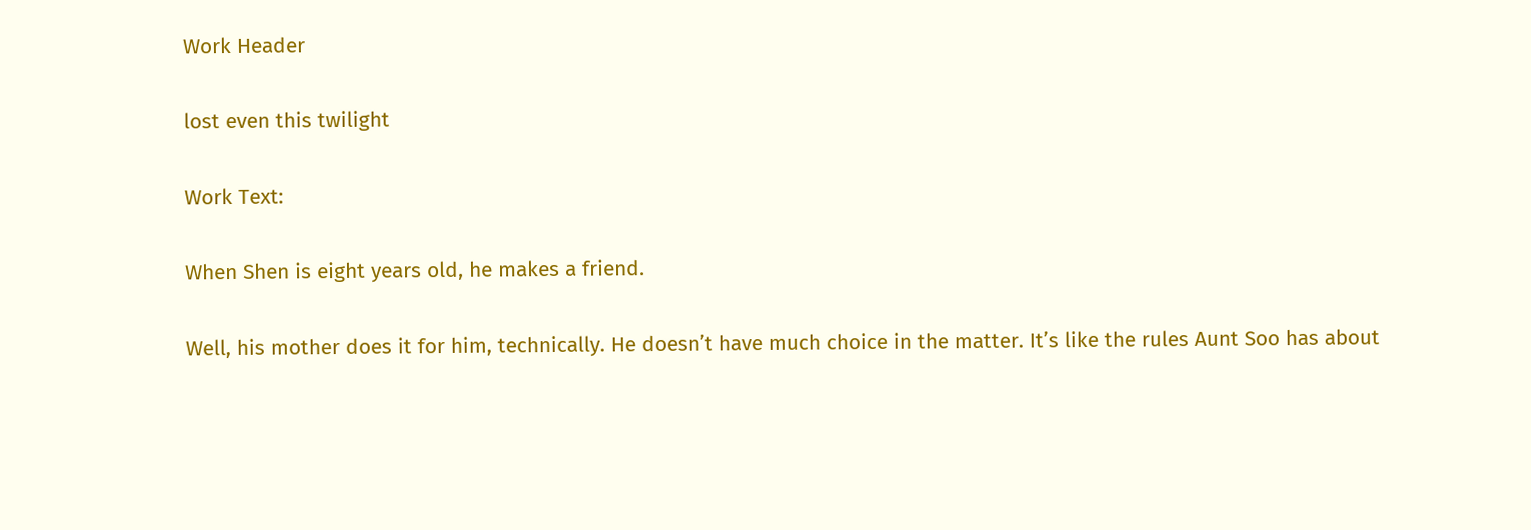Work Header

lost even this twilight

Work Text:

When Shen is eight years old, he makes a friend.

Well, his mother does it for him, technically. He doesn’t have much choice in the matter. It’s like the rules Aunt Soo has about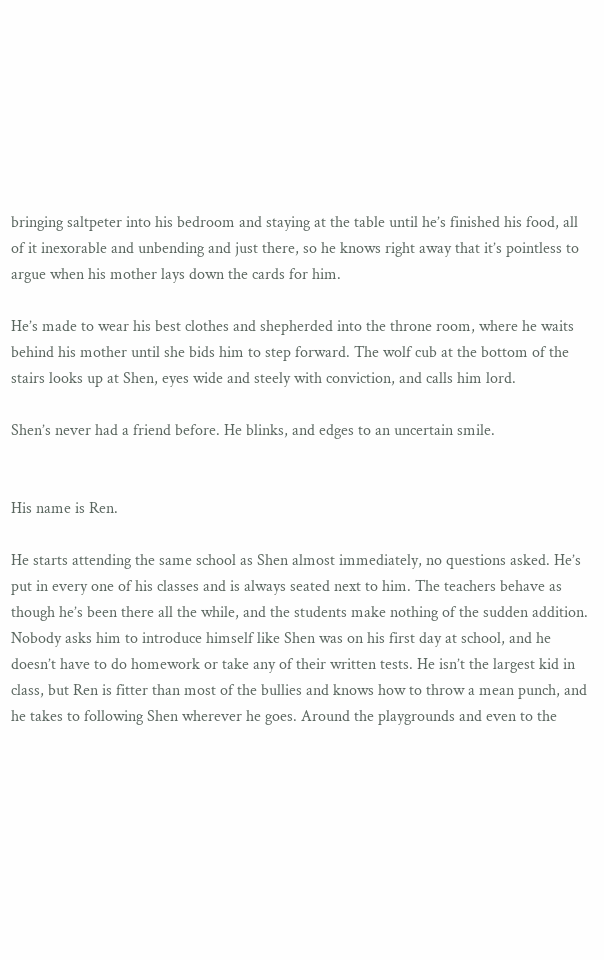bringing saltpeter into his bedroom and staying at the table until he’s finished his food, all of it inexorable and unbending and just there, so he knows right away that it’s pointless to argue when his mother lays down the cards for him.

He’s made to wear his best clothes and shepherded into the throne room, where he waits behind his mother until she bids him to step forward. The wolf cub at the bottom of the stairs looks up at Shen, eyes wide and steely with conviction, and calls him lord.

Shen’s never had a friend before. He blinks, and edges to an uncertain smile.


His name is Ren.

He starts attending the same school as Shen almost immediately, no questions asked. He’s put in every one of his classes and is always seated next to him. The teachers behave as though he’s been there all the while, and the students make nothing of the sudden addition. Nobody asks him to introduce himself like Shen was on his first day at school, and he doesn’t have to do homework or take any of their written tests. He isn’t the largest kid in class, but Ren is fitter than most of the bullies and knows how to throw a mean punch, and he takes to following Shen wherever he goes. Around the playgrounds and even to the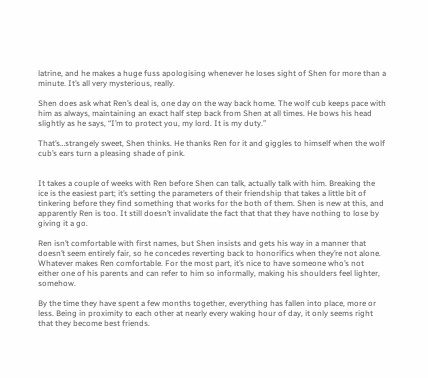latrine, and he makes a huge fuss apologising whenever he loses sight of Shen for more than a minute. It’s all very mysterious, really.

Shen does ask what Ren’s deal is, one day on the way back home. The wolf cub keeps pace with him as always, maintaining an exact half step back from Shen at all times. He bows his head slightly as he says, “I’m to protect you, my lord. It is my duty.”

That’s…strangely sweet, Shen thinks. He thanks Ren for it and giggles to himself when the wolf cub’s ears turn a pleasing shade of pink.


It takes a couple of weeks with Ren before Shen can talk, actually talk with him. Breaking the ice is the easiest part; it’s setting the parameters of their friendship that takes a little bit of tinkering before they find something that works for the both of them. Shen is new at this, and apparently Ren is too. It still doesn’t invalidate the fact that that they have nothing to lose by giving it a go.

Ren isn’t comfortable with first names, but Shen insists and gets his way in a manner that doesn’t seem entirely fair, so he concedes reverting back to honorifics when they’re not alone. Whatever makes Ren comfortable. For the most part, it’s nice to have someone who’s not either one of his parents and can refer to him so informally, making his shoulders feel lighter, somehow.

By the time they have spent a few months together, everything has fallen into place, more or less. Being in proximity to each other at nearly every waking hour of day, it only seems right that they become best friends.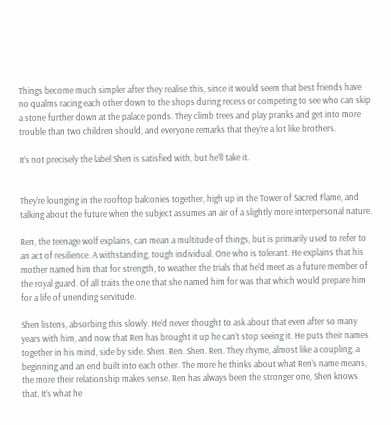Things become much simpler after they realise this, since it would seem that best friends have no qualms racing each other down to the shops during recess or competing to see who can skip a stone further down at the palace ponds. They climb trees and play pranks and get into more trouble than two children should, and everyone remarks that they’re a lot like brothers.

It’s not precisely the label Shen is satisfied with, but he’ll take it.


They’re lounging in the rooftop balconies together, high up in the Tower of Sacred Flame, and talking about the future when the subject assumes an air of a slightly more interpersonal nature.

Ren, the teenage wolf explains, can mean a multitude of things, but is primarily used to refer to an act of resilience. A withstanding, tough individual. One who is tolerant. He explains that his mother named him that for strength, to weather the trials that he’d meet as a future member of the royal guard. Of all traits the one that she named him for was that which would prepare him for a life of unending servitude.

Shen listens, absorbing this slowly. He’d never thought to ask about that even after so many years with him, and now that Ren has brought it up he can’t stop seeing it. He puts their names together in his mind, side by side. Shen. Ren. Shen. Ren. They rhyme, almost like a coupling, a beginning and an end built into each other. The more he thinks about what Ren’s name means, the more their relationship makes sense. Ren has always been the stronger one, Shen knows that. It’s what he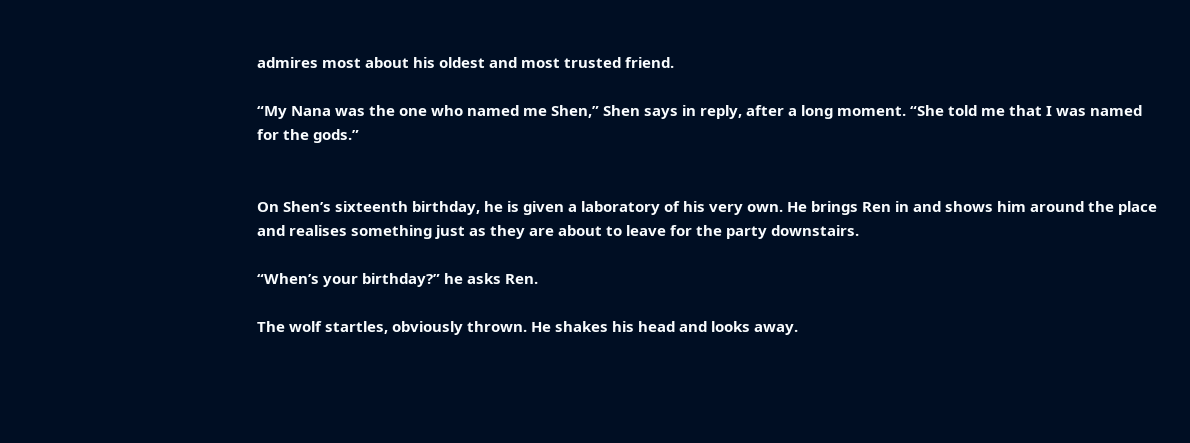admires most about his oldest and most trusted friend.

“My Nana was the one who named me Shen,” Shen says in reply, after a long moment. “She told me that I was named for the gods.”


On Shen’s sixteenth birthday, he is given a laboratory of his very own. He brings Ren in and shows him around the place and realises something just as they are about to leave for the party downstairs.

“When’s your birthday?” he asks Ren.

The wolf startles, obviously thrown. He shakes his head and looks away.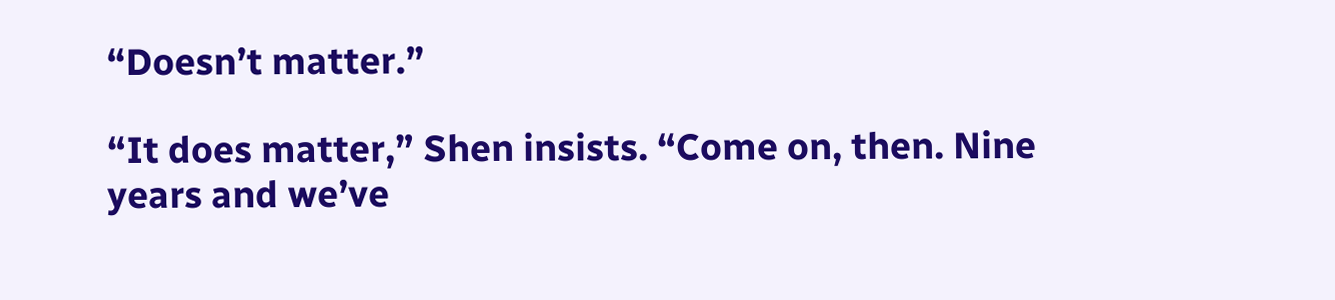“Doesn’t matter.”

“It does matter,” Shen insists. “Come on, then. Nine years and we’ve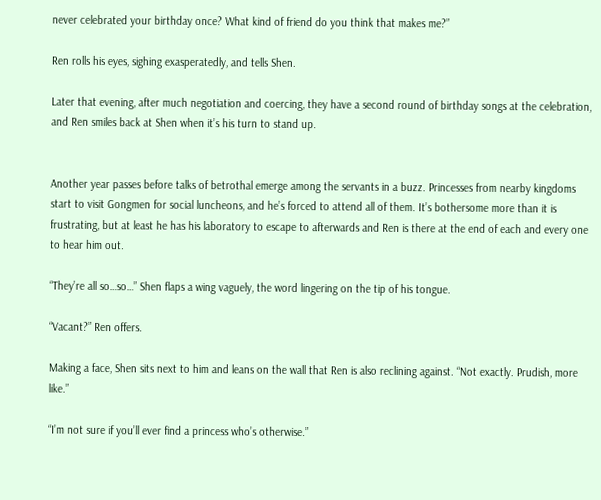never celebrated your birthday once? What kind of friend do you think that makes me?”

Ren rolls his eyes, sighing exasperatedly, and tells Shen.

Later that evening, after much negotiation and coercing, they have a second round of birthday songs at the celebration, and Ren smiles back at Shen when it’s his turn to stand up.


Another year passes before talks of betrothal emerge among the servants in a buzz. Princesses from nearby kingdoms start to visit Gongmen for social luncheons, and he’s forced to attend all of them. It’s bothersome more than it is frustrating, but at least he has his laboratory to escape to afterwards and Ren is there at the end of each and every one to hear him out.

“They’re all so…so…” Shen flaps a wing vaguely, the word lingering on the tip of his tongue.

“Vacant?” Ren offers.

Making a face, Shen sits next to him and leans on the wall that Ren is also reclining against. “Not exactly. Prudish, more like.”

“I’m not sure if you’ll ever find a princess who’s otherwise.”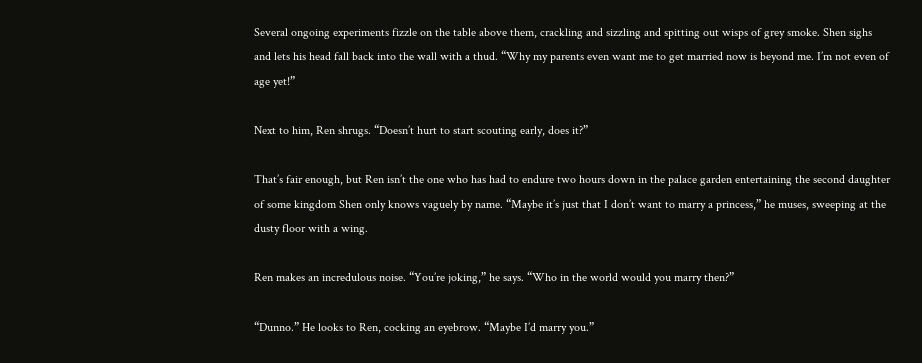Several ongoing experiments fizzle on the table above them, crackling and sizzling and spitting out wisps of grey smoke. Shen sighs and lets his head fall back into the wall with a thud. “Why my parents even want me to get married now is beyond me. I’m not even of age yet!”

Next to him, Ren shrugs. “Doesn’t hurt to start scouting early, does it?”

That’s fair enough, but Ren isn’t the one who has had to endure two hours down in the palace garden entertaining the second daughter of some kingdom Shen only knows vaguely by name. “Maybe it’s just that I don’t want to marry a princess,” he muses, sweeping at the dusty floor with a wing.

Ren makes an incredulous noise. “You’re joking,” he says. “Who in the world would you marry then?”

“Dunno.” He looks to Ren, cocking an eyebrow. “Maybe I’d marry you.”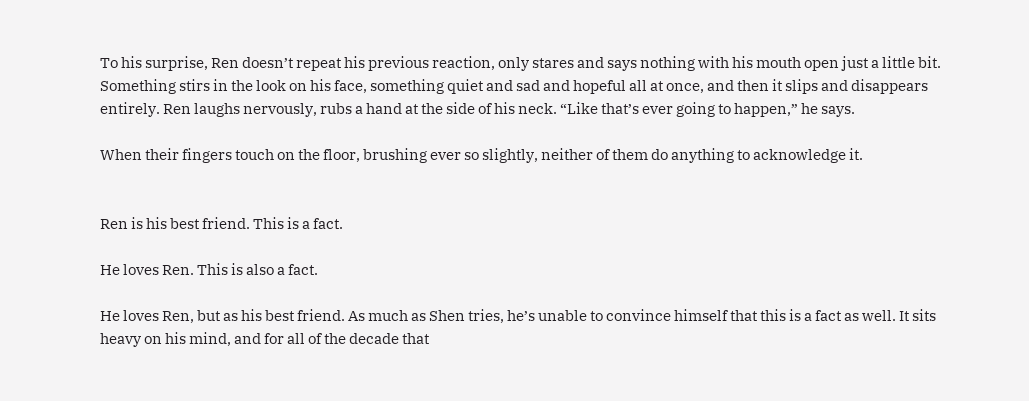To his surprise, Ren doesn’t repeat his previous reaction, only stares and says nothing with his mouth open just a little bit. Something stirs in the look on his face, something quiet and sad and hopeful all at once, and then it slips and disappears entirely. Ren laughs nervously, rubs a hand at the side of his neck. “Like that’s ever going to happen,” he says.

When their fingers touch on the floor, brushing ever so slightly, neither of them do anything to acknowledge it.


Ren is his best friend. This is a fact.

He loves Ren. This is also a fact.

He loves Ren, but as his best friend. As much as Shen tries, he’s unable to convince himself that this is a fact as well. It sits heavy on his mind, and for all of the decade that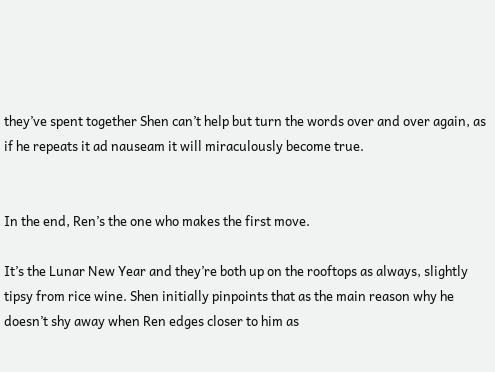they’ve spent together Shen can’t help but turn the words over and over again, as if he repeats it ad nauseam it will miraculously become true.


In the end, Ren’s the one who makes the first move.

It’s the Lunar New Year and they’re both up on the rooftops as always, slightly tipsy from rice wine. Shen initially pinpoints that as the main reason why he doesn’t shy away when Ren edges closer to him as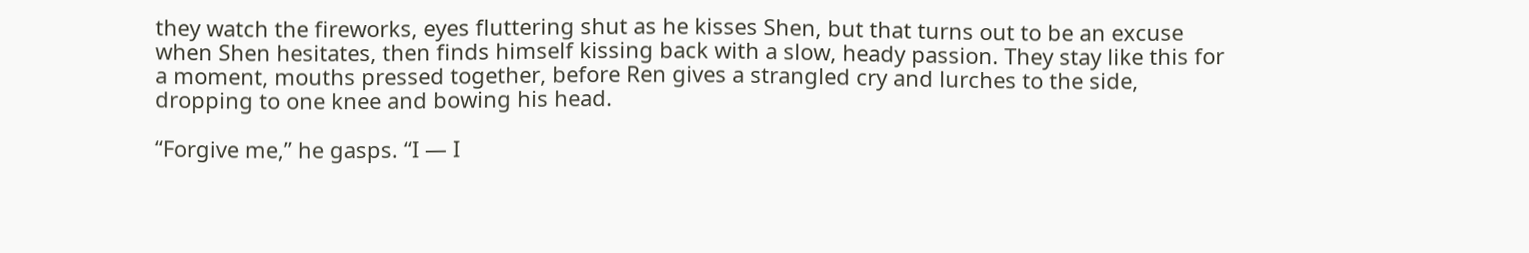they watch the fireworks, eyes fluttering shut as he kisses Shen, but that turns out to be an excuse when Shen hesitates, then finds himself kissing back with a slow, heady passion. They stay like this for a moment, mouths pressed together, before Ren gives a strangled cry and lurches to the side, dropping to one knee and bowing his head.

“Forgive me,” he gasps. “I — I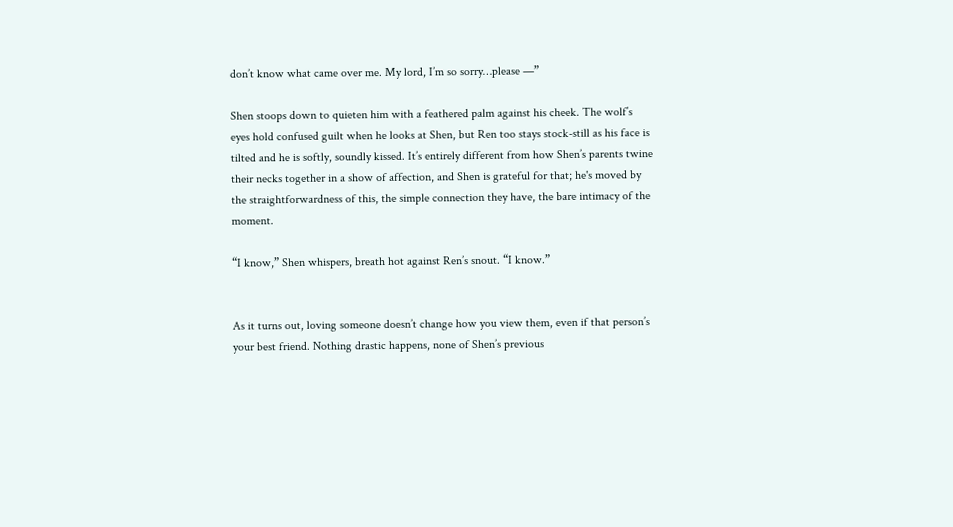don’t know what came over me. My lord, I’m so sorry…please —”

Shen stoops down to quieten him with a feathered palm against his cheek. The wolf’s eyes hold confused guilt when he looks at Shen, but Ren too stays stock-still as his face is tilted and he is softly, soundly kissed. It’s entirely different from how Shen’s parents twine their necks together in a show of affection, and Shen is grateful for that; he's moved by the straightforwardness of this, the simple connection they have, the bare intimacy of the moment.

“I know,” Shen whispers, breath hot against Ren’s snout. “I know.”


As it turns out, loving someone doesn’t change how you view them, even if that person’s your best friend. Nothing drastic happens, none of Shen’s previous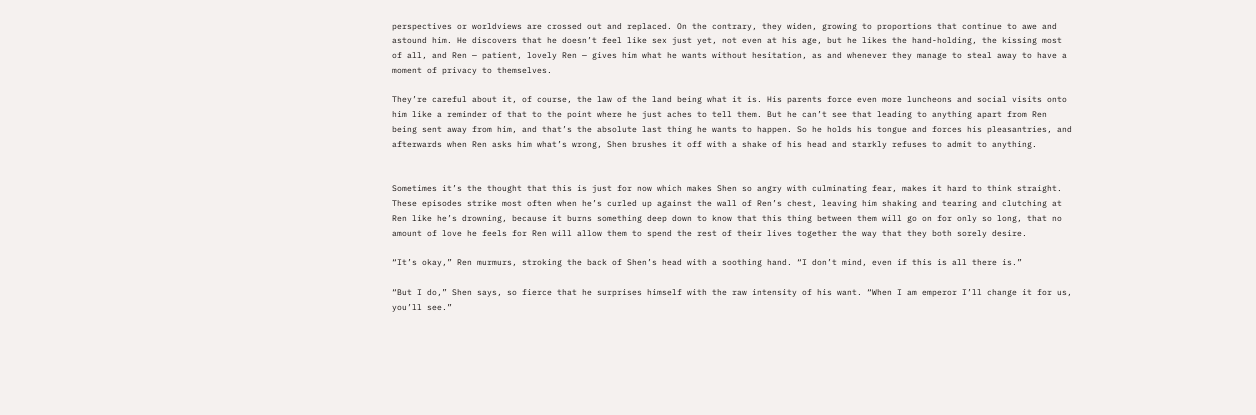perspectives or worldviews are crossed out and replaced. On the contrary, they widen, growing to proportions that continue to awe and astound him. He discovers that he doesn’t feel like sex just yet, not even at his age, but he likes the hand-holding, the kissing most of all, and Ren — patient, lovely Ren — gives him what he wants without hesitation, as and whenever they manage to steal away to have a moment of privacy to themselves.

They’re careful about it, of course, the law of the land being what it is. His parents force even more luncheons and social visits onto him like a reminder of that to the point where he just aches to tell them. But he can’t see that leading to anything apart from Ren being sent away from him, and that’s the absolute last thing he wants to happen. So he holds his tongue and forces his pleasantries, and afterwards when Ren asks him what’s wrong, Shen brushes it off with a shake of his head and starkly refuses to admit to anything.


Sometimes it’s the thought that this is just for now which makes Shen so angry with culminating fear, makes it hard to think straight. These episodes strike most often when he’s curled up against the wall of Ren’s chest, leaving him shaking and tearing and clutching at Ren like he’s drowning, because it burns something deep down to know that this thing between them will go on for only so long, that no amount of love he feels for Ren will allow them to spend the rest of their lives together the way that they both sorely desire.

“It’s okay,” Ren murmurs, stroking the back of Shen’s head with a soothing hand. “I don’t mind, even if this is all there is.”

“But I do,” Shen says, so fierce that he surprises himself with the raw intensity of his want. “When I am emperor I’ll change it for us, you’ll see.”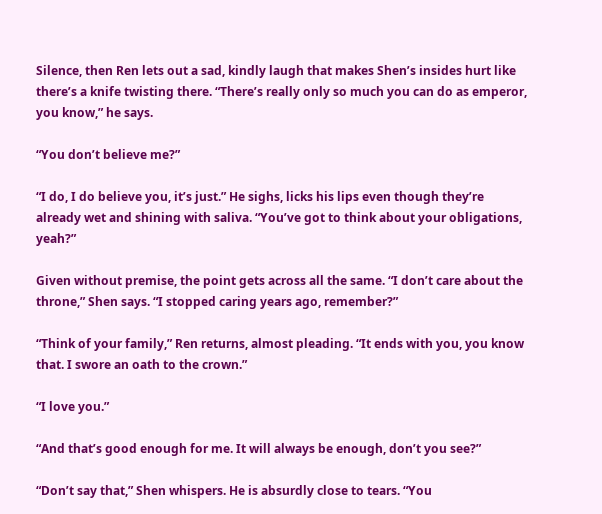Silence, then Ren lets out a sad, kindly laugh that makes Shen’s insides hurt like there’s a knife twisting there. “There’s really only so much you can do as emperor, you know,” he says.

“You don’t believe me?”

“I do, I do believe you, it’s just.” He sighs, licks his lips even though they’re already wet and shining with saliva. “You’ve got to think about your obligations, yeah?”

Given without premise, the point gets across all the same. “I don’t care about the throne,” Shen says. “I stopped caring years ago, remember?”

“Think of your family,” Ren returns, almost pleading. “It ends with you, you know that. I swore an oath to the crown.”

“I love you.”

“And that’s good enough for me. It will always be enough, don’t you see?”

“Don’t say that,” Shen whispers. He is absurdly close to tears. “You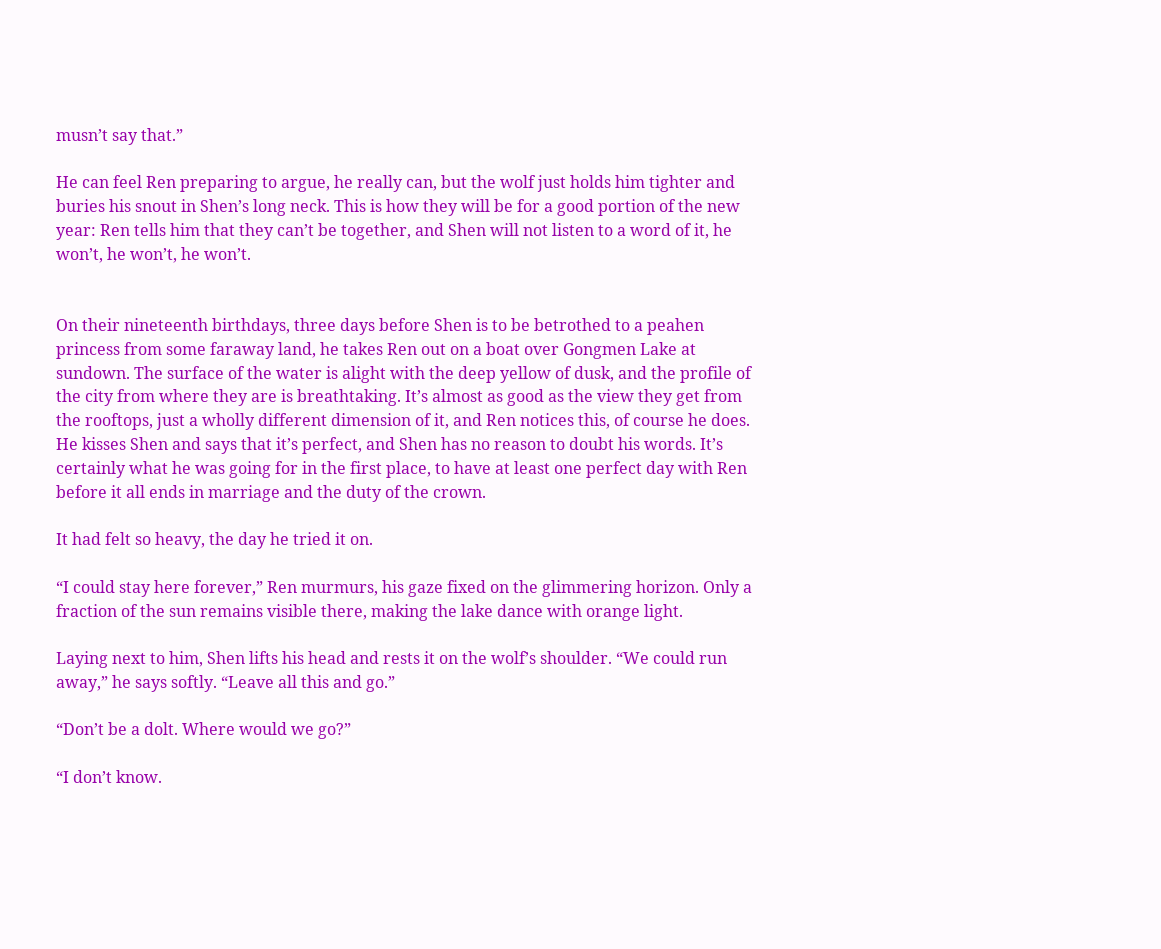musn’t say that.”

He can feel Ren preparing to argue, he really can, but the wolf just holds him tighter and buries his snout in Shen’s long neck. This is how they will be for a good portion of the new year: Ren tells him that they can’t be together, and Shen will not listen to a word of it, he won’t, he won’t, he won’t.


On their nineteenth birthdays, three days before Shen is to be betrothed to a peahen princess from some faraway land, he takes Ren out on a boat over Gongmen Lake at sundown. The surface of the water is alight with the deep yellow of dusk, and the profile of the city from where they are is breathtaking. It’s almost as good as the view they get from the rooftops, just a wholly different dimension of it, and Ren notices this, of course he does. He kisses Shen and says that it’s perfect, and Shen has no reason to doubt his words. It’s certainly what he was going for in the first place, to have at least one perfect day with Ren before it all ends in marriage and the duty of the crown.

It had felt so heavy, the day he tried it on.

“I could stay here forever,” Ren murmurs, his gaze fixed on the glimmering horizon. Only a fraction of the sun remains visible there, making the lake dance with orange light.

Laying next to him, Shen lifts his head and rests it on the wolf’s shoulder. “We could run away,” he says softly. “Leave all this and go.”

“Don’t be a dolt. Where would we go?”

“I don’t know.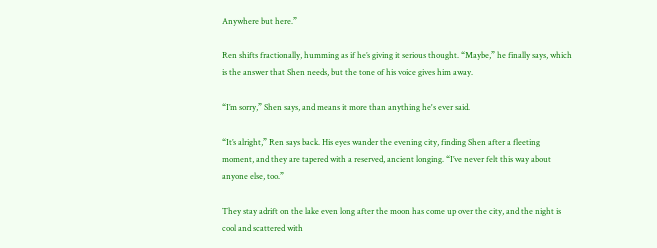Anywhere but here.”

Ren shifts fractionally, humming as if he’s giving it serious thought. “Maybe,” he finally says, which is the answer that Shen needs, but the tone of his voice gives him away.

“I’m sorry,” Shen says, and means it more than anything he's ever said.

“It’s alright,” Ren says back. His eyes wander the evening city, finding Shen after a fleeting moment, and they are tapered with a reserved, ancient longing. “I’ve never felt this way about anyone else, too.”

They stay adrift on the lake even long after the moon has come up over the city, and the night is cool and scattered with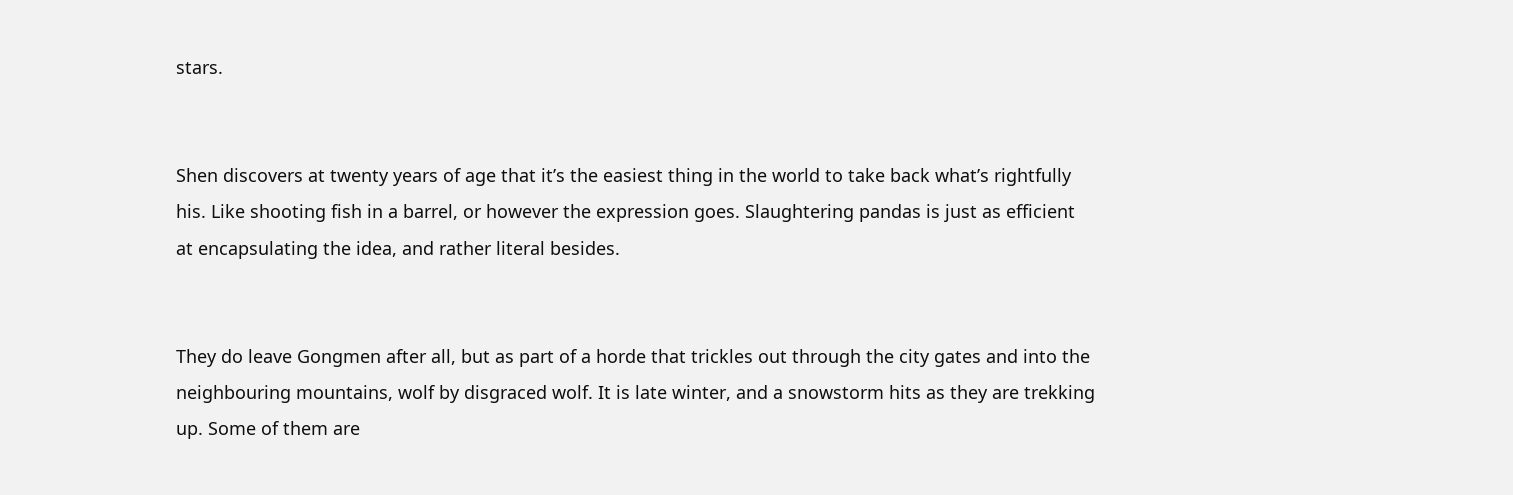stars.


Shen discovers at twenty years of age that it’s the easiest thing in the world to take back what’s rightfully his. Like shooting fish in a barrel, or however the expression goes. Slaughtering pandas is just as efficient at encapsulating the idea, and rather literal besides.


They do leave Gongmen after all, but as part of a horde that trickles out through the city gates and into the neighbouring mountains, wolf by disgraced wolf. It is late winter, and a snowstorm hits as they are trekking up. Some of them are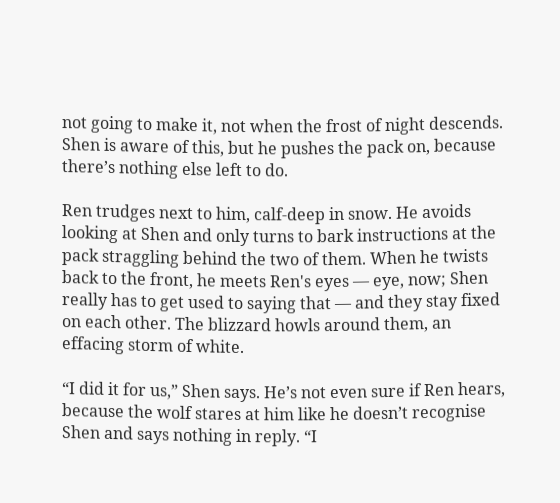not going to make it, not when the frost of night descends. Shen is aware of this, but he pushes the pack on, because there’s nothing else left to do.

Ren trudges next to him, calf-deep in snow. He avoids looking at Shen and only turns to bark instructions at the pack straggling behind the two of them. When he twists back to the front, he meets Ren's eyes — eye, now; Shen really has to get used to saying that — and they stay fixed on each other. The blizzard howls around them, an effacing storm of white.

“I did it for us,” Shen says. He’s not even sure if Ren hears, because the wolf stares at him like he doesn’t recognise Shen and says nothing in reply. “I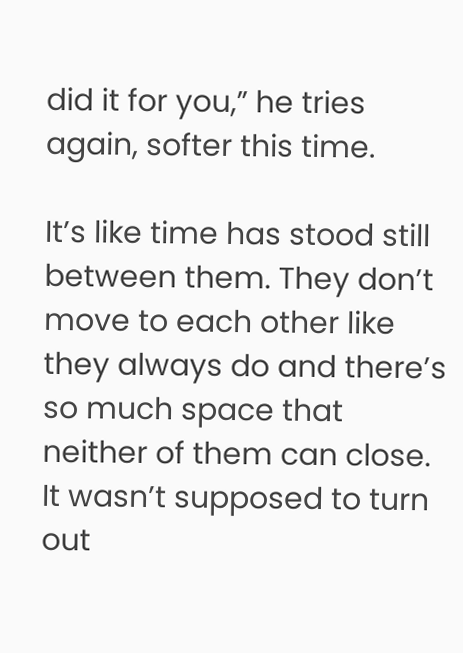did it for you,” he tries again, softer this time.

It’s like time has stood still between them. They don’t move to each other like they always do and there’s so much space that neither of them can close. It wasn’t supposed to turn out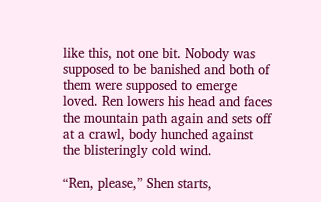like this, not one bit. Nobody was supposed to be banished and both of them were supposed to emerge loved. Ren lowers his head and faces the mountain path again and sets off at a crawl, body hunched against the blisteringly cold wind.

“Ren, please,” Shen starts,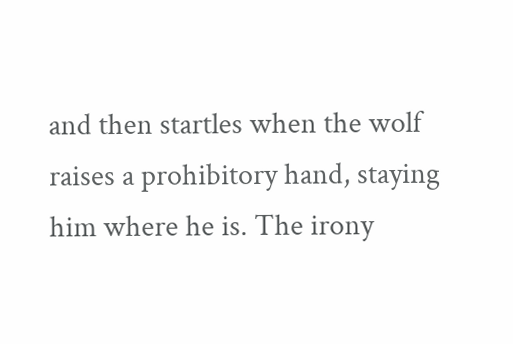and then startles when the wolf raises a prohibitory hand, staying him where he is. The irony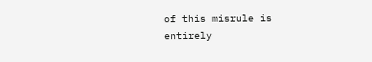of this misrule is entirely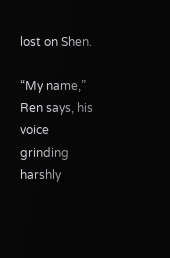lost on Shen.

“My name,” Ren says, his voice grinding harshly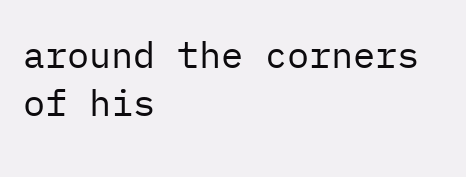around the corners of his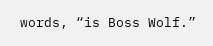words, “is Boss Wolf.”